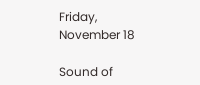Friday, November 18

Sound of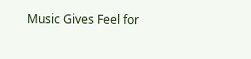Music Gives Feel for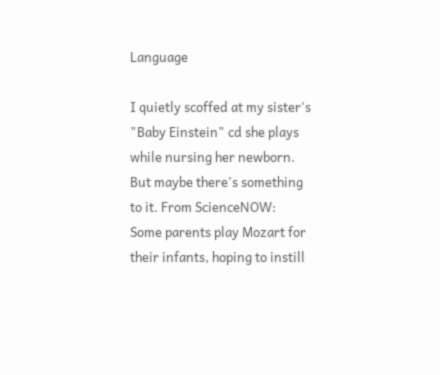Language

I quietly scoffed at my sister's "Baby Einstein" cd she plays while nursing her newborn. But maybe there's something to it. From ScienceNOW:
Some parents play Mozart for their infants, hoping to instill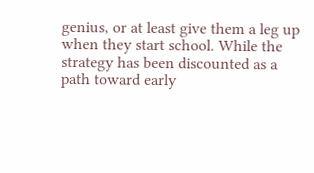genius, or at least give them a leg up when they start school. While the strategy has been discounted as a path toward early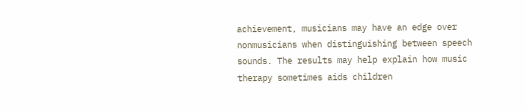achievement, musicians may have an edge over nonmusicians when distinguishing between speech sounds. The results may help explain how music therapy sometimes aids children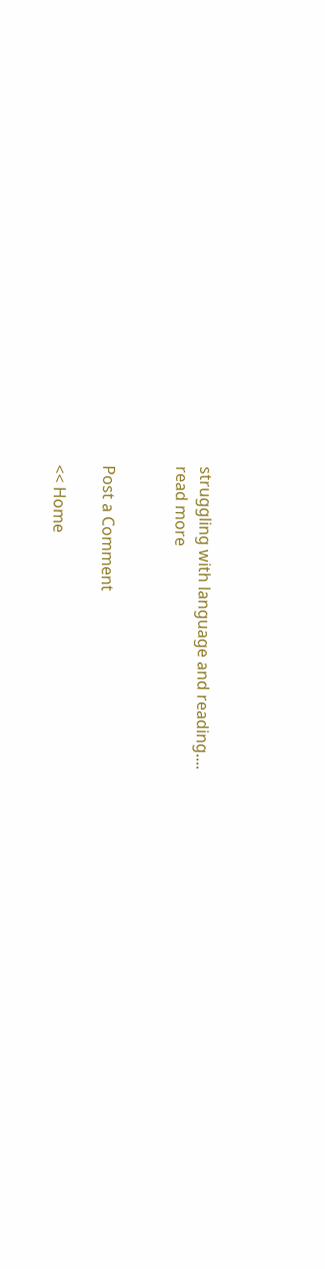struggling with language and reading....
read more


Post a Comment

<< Home